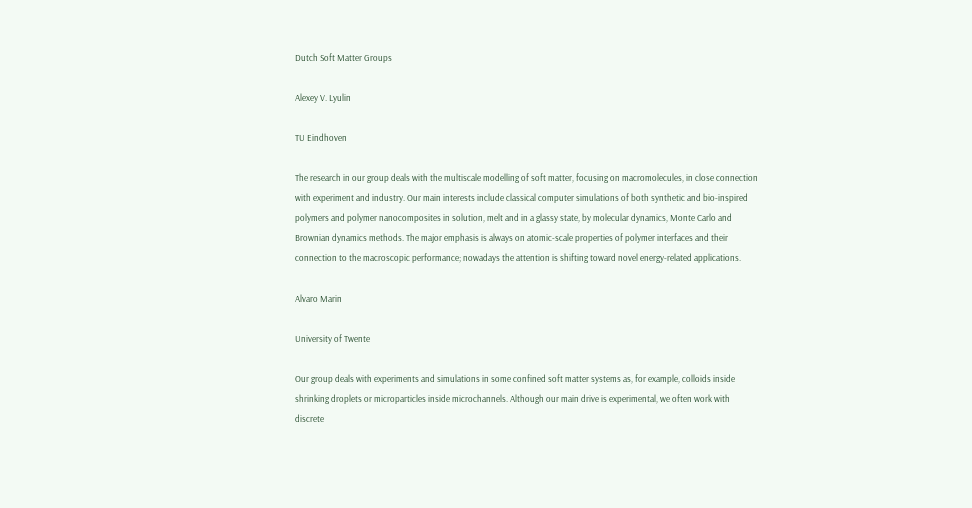Dutch Soft Matter Groups

Alexey V. Lyulin

TU Eindhoven

The research in our group deals with the multiscale modelling of soft matter, focusing on macromolecules, in close connection with experiment and industry. Our main interests include classical computer simulations of both synthetic and bio-inspired polymers and polymer nanocomposites in solution, melt and in a glassy state, by molecular dynamics, Monte Carlo and Brownian dynamics methods. The major emphasis is always on atomic-scale properties of polymer interfaces and their connection to the macroscopic performance; nowadays the attention is shifting toward novel energy-related applications.

Alvaro Marin

University of Twente

Our group deals with experiments and simulations in some confined soft matter systems as, for example, colloids inside shrinking droplets or microparticles inside microchannels. Although our main drive is experimental, we often work with discrete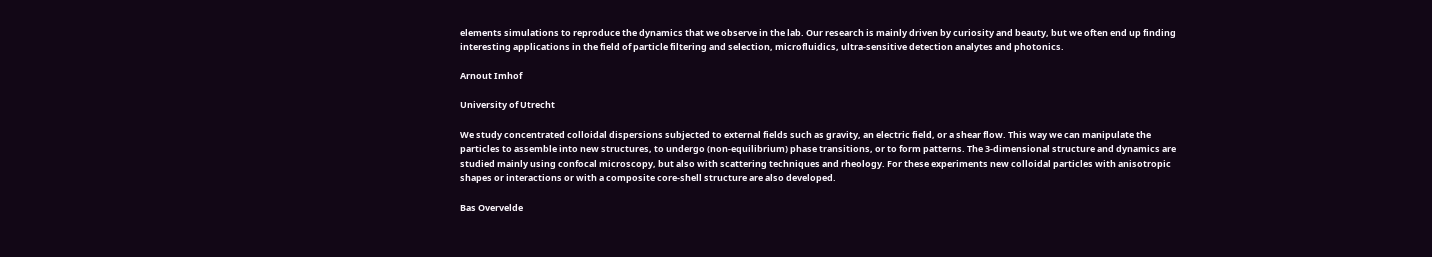elements simulations to reproduce the dynamics that we observe in the lab. Our research is mainly driven by curiosity and beauty, but we often end up finding interesting applications in the field of particle filtering and selection, microfluidics, ultra-sensitive detection analytes and photonics.

Arnout Imhof

University of Utrecht

We study concentrated colloidal dispersions subjected to external fields such as gravity, an electric field, or a shear flow. This way we can manipulate the particles to assemble into new structures, to undergo (non-equilibrium) phase transitions, or to form patterns. The 3-dimensional structure and dynamics are studied mainly using confocal microscopy, but also with scattering techniques and rheology. For these experiments new colloidal particles with anisotropic shapes or interactions or with a composite core-shell structure are also developed.

Bas Overvelde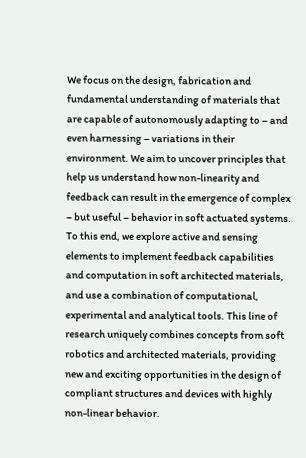We focus on the design, fabrication and fundamental understanding of materials that are capable of autonomously adapting to – and even harnessing – variations in their environment. We aim to uncover principles that help us understand how non-linearity and feedback can result in the emergence of complex – but useful – behavior in soft actuated systems. To this end, we explore active and sensing elements to implement feedback capabilities and computation in soft architected materials, and use a combination of computational, experimental and analytical tools. This line of research uniquely combines concepts from soft robotics and architected materials, providing new and exciting opportunities in the design of compliant structures and devices with highly non-linear behavior.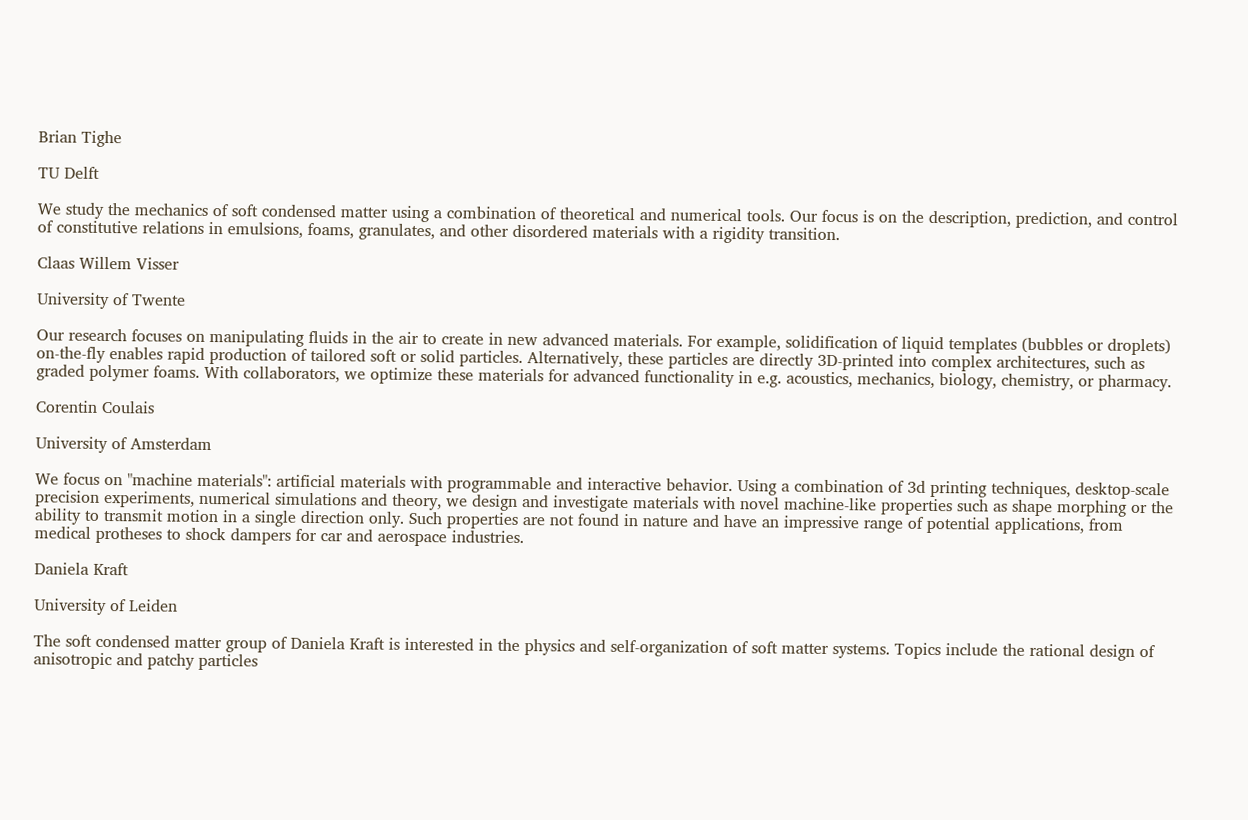Brian Tighe

TU Delft

We study the mechanics of soft condensed matter using a combination of theoretical and numerical tools. Our focus is on the description, prediction, and control of constitutive relations in emulsions, foams, granulates, and other disordered materials with a rigidity transition.

Claas Willem Visser

University of Twente

Our research focuses on manipulating fluids in the air to create in new advanced materials. For example, solidification of liquid templates (bubbles or droplets) on-the-fly enables rapid production of tailored soft or solid particles. Alternatively, these particles are directly 3D-printed into complex architectures, such as graded polymer foams. With collaborators, we optimize these materials for advanced functionality in e.g. acoustics, mechanics, biology, chemistry, or pharmacy.

Corentin Coulais

University of Amsterdam

We focus on "machine materials": artificial materials with programmable and interactive behavior. Using a combination of 3d printing techniques, desktop-scale precision experiments, numerical simulations and theory, we design and investigate materials with novel machine-like properties such as shape morphing or the ability to transmit motion in a single direction only. Such properties are not found in nature and have an impressive range of potential applications, from medical protheses to shock dampers for car and aerospace industries.

Daniela Kraft

University of Leiden

The soft condensed matter group of Daniela Kraft is interested in the physics and self-organization of soft matter systems. Topics include the rational design of anisotropic and patchy particles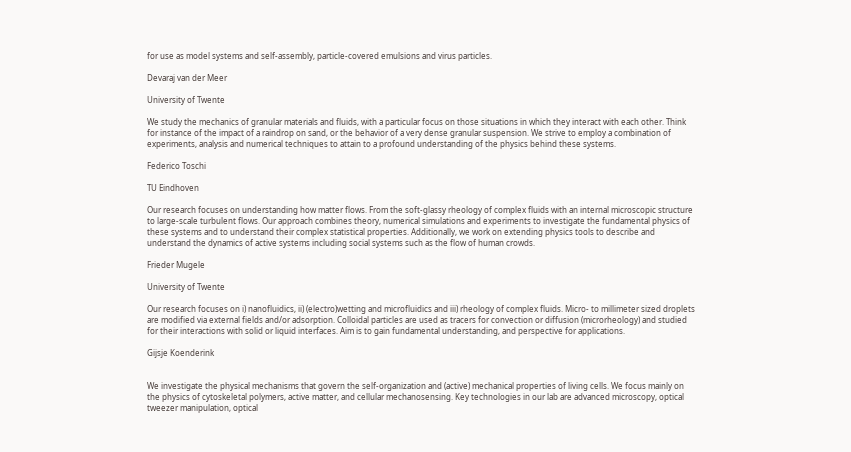for use as model systems and self-assembly, particle-covered emulsions and virus particles.

Devaraj van der Meer

University of Twente

We study the mechanics of granular materials and fluids, with a particular focus on those situations in which they interact with each other. Think for instance of the impact of a raindrop on sand, or the behavior of a very dense granular suspension. We strive to employ a combination of experiments, analysis and numerical techniques to attain to a profound understanding of the physics behind these systems.

Federico Toschi

TU Eindhoven

Our research focuses on understanding how matter flows. From the soft-glassy rheology of complex fluids with an internal microscopic structure to large-scale turbulent flows. Our approach combines theory, numerical simulations and experiments to investigate the fundamental physics of these systems and to understand their complex statistical properties. Additionally, we work on extending physics tools to describe and understand the dynamics of active systems including social systems such as the flow of human crowds.

Frieder Mugele

University of Twente

Our research focuses on i) nanofluidics, ii) (electro)wetting and microfluidics and iii) rheology of complex fluids. Micro- to millimeter sized droplets are modified via external fields and/or adsorption. Colloidal particles are used as tracers for convection or diffusion (microrheology) and studied for their interactions with solid or liquid interfaces. Aim is to gain fundamental understanding, and perspective for applications.

Gijsje Koenderink


We investigate the physical mechanisms that govern the self-organization and (active) mechanical properties of living cells. We focus mainly on the physics of cytoskeletal polymers, active matter, and cellular mechanosensing. Key technologies in our lab are advanced microscopy, optical tweezer manipulation, optical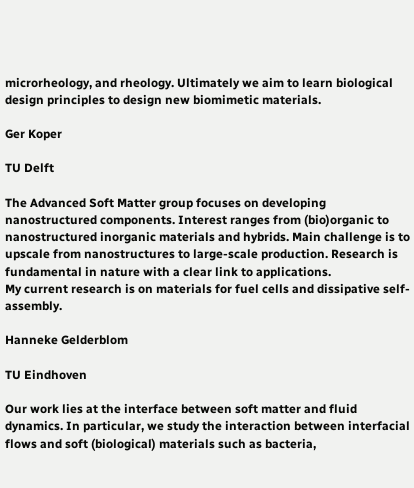microrheology, and rheology. Ultimately we aim to learn biological design principles to design new biomimetic materials.

Ger Koper

TU Delft

The Advanced Soft Matter group focuses on developing nanostructured components. Interest ranges from (bio)organic to nanostructured inorganic materials and hybrids. Main challenge is to upscale from nanostructures to large-scale production. Research is fundamental in nature with a clear link to applications.
My current research is on materials for fuel cells and dissipative self-assembly.

Hanneke Gelderblom

TU Eindhoven

Our work lies at the interface between soft matter and fluid dynamics. In particular, we study the interaction between interfacial flows and soft (biological) materials such as bacteria,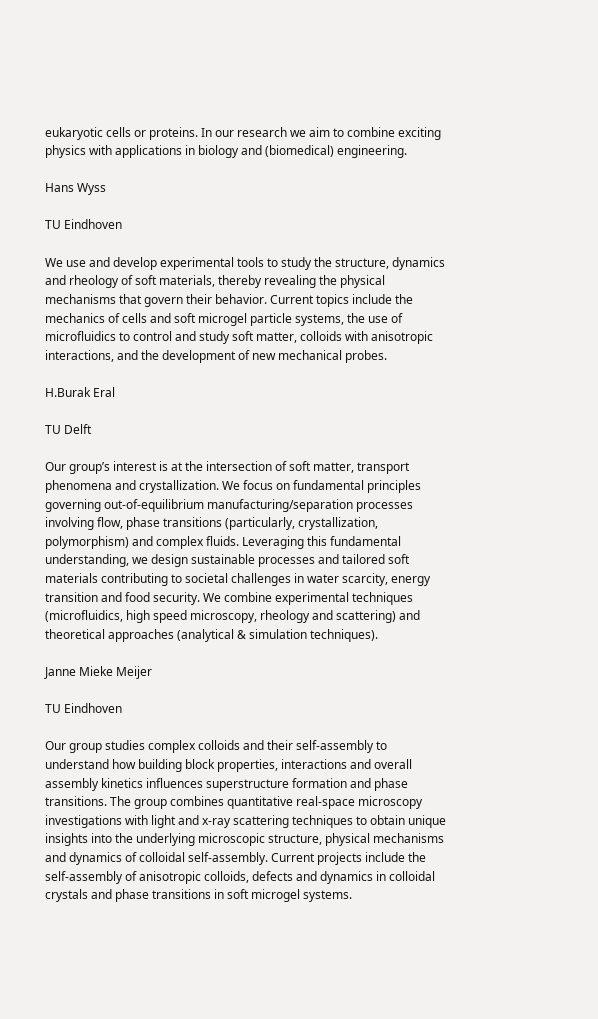eukaryotic cells or proteins. In our research we aim to combine exciting physics with applications in biology and (biomedical) engineering.

Hans Wyss

TU Eindhoven

We use and develop experimental tools to study the structure, dynamics and rheology of soft materials, thereby revealing the physical mechanisms that govern their behavior. Current topics include the mechanics of cells and soft microgel particle systems, the use of microfluidics to control and study soft matter, colloids with anisotropic interactions, and the development of new mechanical probes.

H.Burak Eral

TU Delft

Our group’s interest is at the intersection of soft matter, transport phenomena and crystallization. We focus on fundamental principles governing out-of-equilibrium manufacturing/separation processes involving flow, phase transitions (particularly, crystallization, polymorphism) and complex fluids. Leveraging this fundamental understanding, we design sustainable processes and tailored soft materials contributing to societal challenges in water scarcity, energy transition and food security. We combine experimental techniques (microfluidics, high speed microscopy, rheology and scattering) and theoretical approaches (analytical & simulation techniques).

Janne Mieke Meijer

TU Eindhoven

Our group studies complex colloids and their self-assembly to understand how building block properties, interactions and overall assembly kinetics influences superstructure formation and phase transitions. The group combines quantitative real-space microscopy investigations with light and x-ray scattering techniques to obtain unique insights into the underlying microscopic structure, physical mechanisms and dynamics of colloidal self-assembly. Current projects include the self-assembly of anisotropic colloids, defects and dynamics in colloidal crystals and phase transitions in soft microgel systems.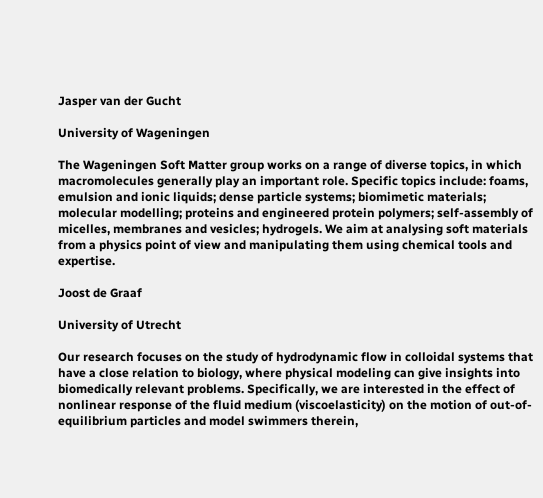Jasper van der Gucht

University of Wageningen

The Wageningen Soft Matter group works on a range of diverse topics, in which macromolecules generally play an important role. Specific topics include: foams, emulsion and ionic liquids; dense particle systems; biomimetic materials; molecular modelling; proteins and engineered protein polymers; self-assembly of micelles, membranes and vesicles; hydrogels. We aim at analysing soft materials from a physics point of view and manipulating them using chemical tools and expertise.

Joost de Graaf

University of Utrecht

Our research focuses on the study of hydrodynamic flow in colloidal systems that have a close relation to biology, where physical modeling can give insights into biomedically relevant problems. Specifically, we are interested in the effect of nonlinear response of the fluid medium (viscoelasticity) on the motion of out-of-equilibrium particles and model swimmers therein,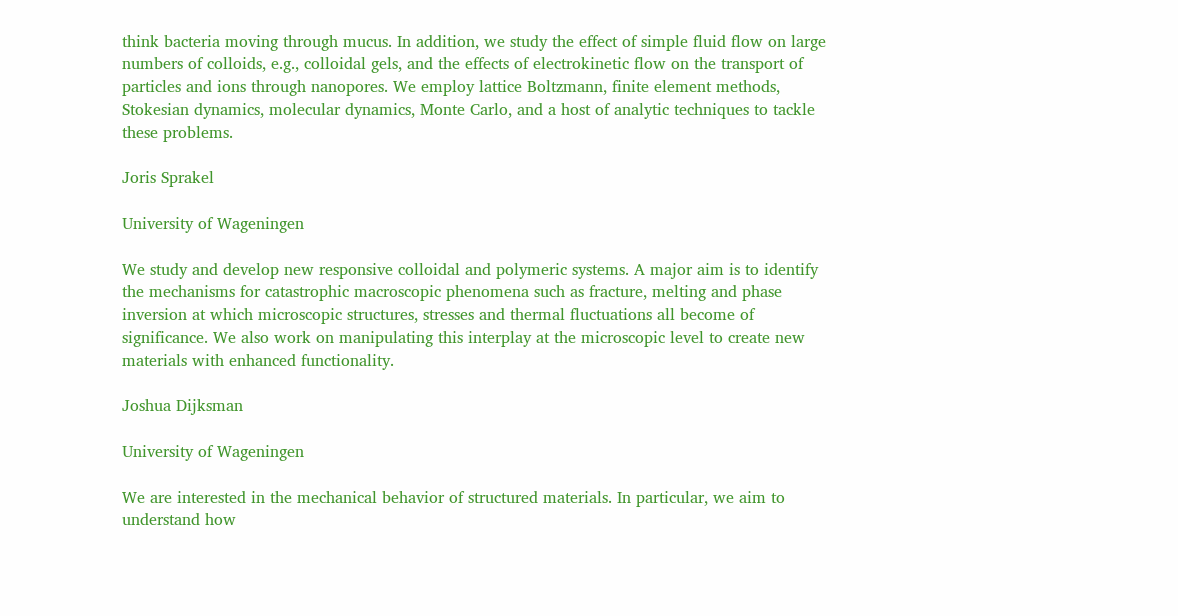think bacteria moving through mucus. In addition, we study the effect of simple fluid flow on large numbers of colloids, e.g., colloidal gels, and the effects of electrokinetic flow on the transport of particles and ions through nanopores. We employ lattice Boltzmann, finite element methods, Stokesian dynamics, molecular dynamics, Monte Carlo, and a host of analytic techniques to tackle these problems.

Joris Sprakel

University of Wageningen

We study and develop new responsive colloidal and polymeric systems. A major aim is to identify the mechanisms for catastrophic macroscopic phenomena such as fracture, melting and phase inversion at which microscopic structures, stresses and thermal fluctuations all become of significance. We also work on manipulating this interplay at the microscopic level to create new materials with enhanced functionality.

Joshua Dijksman

University of Wageningen

We are interested in the mechanical behavior of structured materials. In particular, we aim to understand how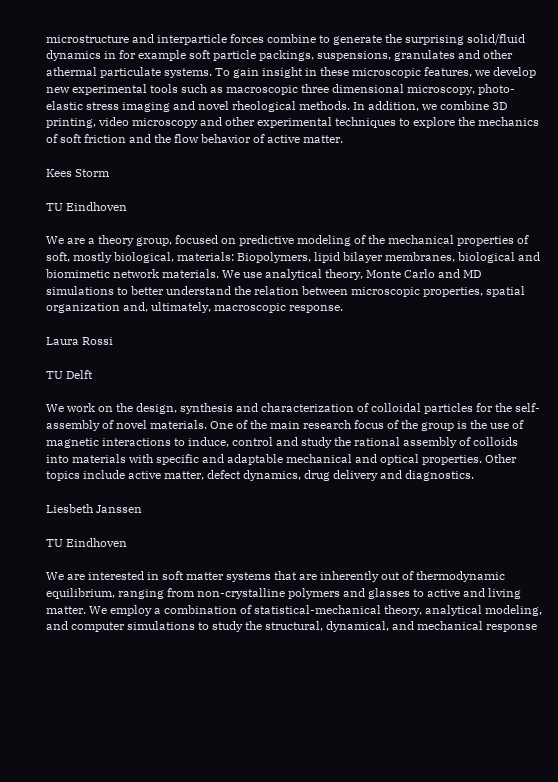microstructure and interparticle forces combine to generate the surprising solid/fluid dynamics in for example soft particle packings, suspensions, granulates and other athermal particulate systems. To gain insight in these microscopic features, we develop new experimental tools such as macroscopic three dimensional microscopy, photo-elastic stress imaging and novel rheological methods. In addition, we combine 3D printing, video microscopy and other experimental techniques to explore the mechanics of soft friction and the flow behavior of active matter.

Kees Storm

TU Eindhoven

We are a theory group, focused on predictive modeling of the mechanical properties of soft, mostly biological, materials: Biopolymers, lipid bilayer membranes, biological and biomimetic network materials. We use analytical theory, Monte Carlo and MD simulations to better understand the relation between microscopic properties, spatial organization and, ultimately, macroscopic response.

Laura Rossi

TU Delft

We work on the design, synthesis and characterization of colloidal particles for the self-assembly of novel materials. One of the main research focus of the group is the use of magnetic interactions to induce, control and study the rational assembly of colloids into materials with specific and adaptable mechanical and optical properties. Other topics include active matter, defect dynamics, drug delivery and diagnostics.

Liesbeth Janssen

TU Eindhoven

We are interested in soft matter systems that are inherently out of thermodynamic equilibrium, ranging from non-crystalline polymers and glasses to active and living matter. We employ a combination of statistical-mechanical theory, analytical modeling, and computer simulations to study the structural, dynamical, and mechanical response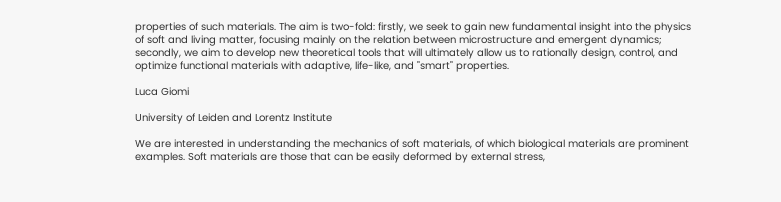properties of such materials. The aim is two-fold: firstly, we seek to gain new fundamental insight into the physics of soft and living matter, focusing mainly on the relation between microstructure and emergent dynamics; secondly, we aim to develop new theoretical tools that will ultimately allow us to rationally design, control, and optimize functional materials with adaptive, life-like, and "smart" properties.

Luca Giomi

University of Leiden and Lorentz Institute

We are interested in understanding the mechanics of soft materials, of which biological materials are prominent examples. Soft materials are those that can be easily deformed by external stress,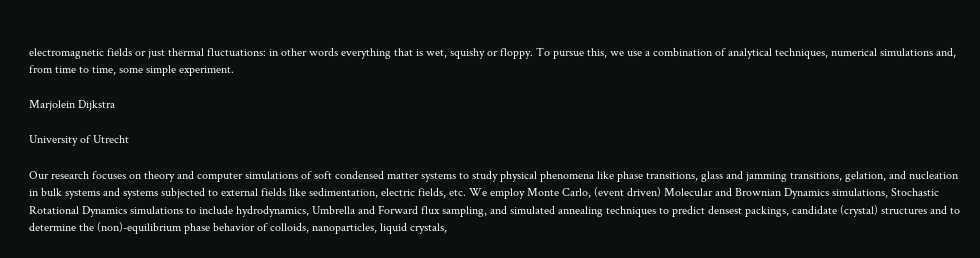electromagnetic fields or just thermal fluctuations: in other words everything that is wet, squishy or floppy. To pursue this, we use a combination of analytical techniques, numerical simulations and, from time to time, some simple experiment.

Marjolein Dijkstra

University of Utrecht

Our research focuses on theory and computer simulations of soft condensed matter systems to study physical phenomena like phase transitions, glass and jamming transitions, gelation, and nucleation in bulk systems and systems subjected to external fields like sedimentation, electric fields, etc. We employ Monte Carlo, (event driven) Molecular and Brownian Dynamics simulations, Stochastic Rotational Dynamics simulations to include hydrodynamics, Umbrella and Forward flux sampling, and simulated annealing techniques to predict densest packings, candidate (crystal) structures and to determine the (non)-equilibrium phase behavior of colloids, nanoparticles, liquid crystals,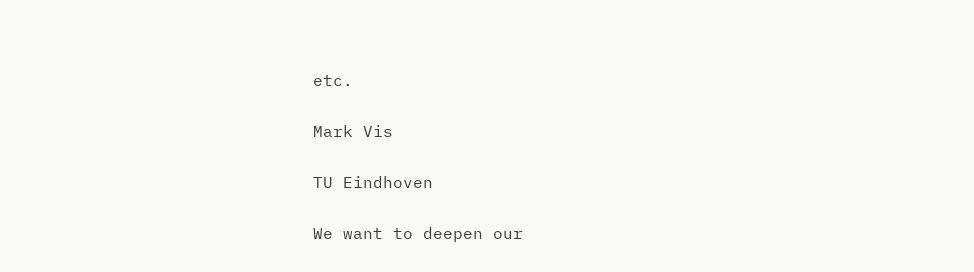etc.

Mark Vis

TU Eindhoven

We want to deepen our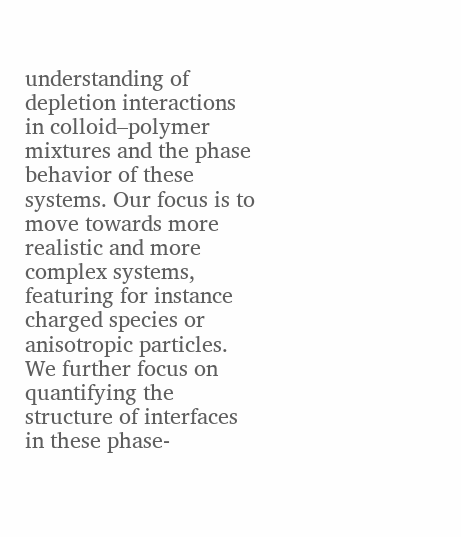understanding of depletion interactions in colloid–polymer mixtures and the phase behavior of these systems. Our focus is to move towards more realistic and more complex systems, featuring for instance charged species or anisotropic particles. We further focus on quantifying the structure of interfaces in these phase-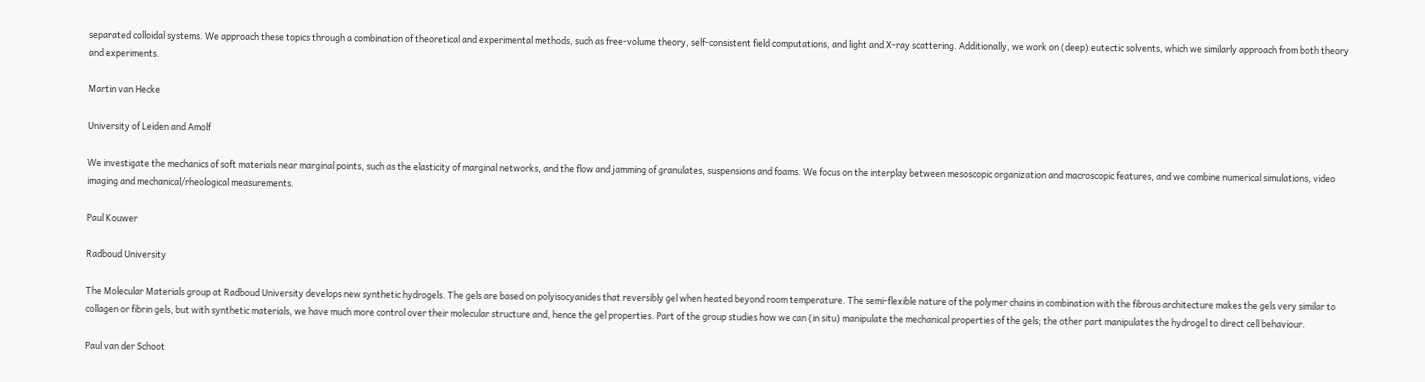separated colloidal systems. We approach these topics through a combination of theoretical and experimental methods, such as free-volume theory, self-consistent field computations, and light and X-ray scattering. Additionally, we work on (deep) eutectic solvents, which we similarly approach from both theory and experiments.

Martin van Hecke

University of Leiden and Amolf

We investigate the mechanics of soft materials near marginal points, such as the elasticity of marginal networks, and the flow and jamming of granulates, suspensions and foams. We focus on the interplay between mesoscopic organization and macroscopic features, and we combine numerical simulations, video imaging and mechanical/rheological measurements.

Paul Kouwer

Radboud University

The Molecular Materials group at Radboud University develops new synthetic hydrogels. The gels are based on polyisocyanides that reversibly gel when heated beyond room temperature. The semi-flexible nature of the polymer chains in combination with the fibrous architecture makes the gels very similar to collagen or fibrin gels, but with synthetic materials, we have much more control over their molecular structure and, hence the gel properties. Part of the group studies how we can (in situ) manipulate the mechanical properties of the gels; the other part manipulates the hydrogel to direct cell behaviour.

Paul van der Schoot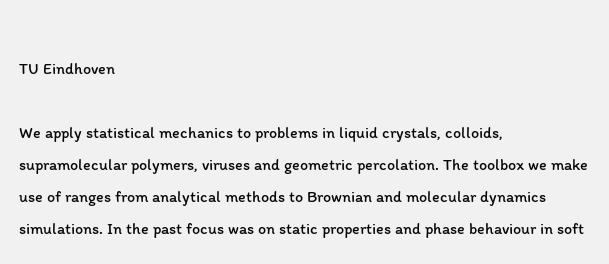TU Eindhoven

We apply statistical mechanics to problems in liquid crystals, colloids, supramolecular polymers, viruses and geometric percolation. The toolbox we make use of ranges from analytical methods to Brownian and molecular dynamics simulations. In the past focus was on static properties and phase behaviour in soft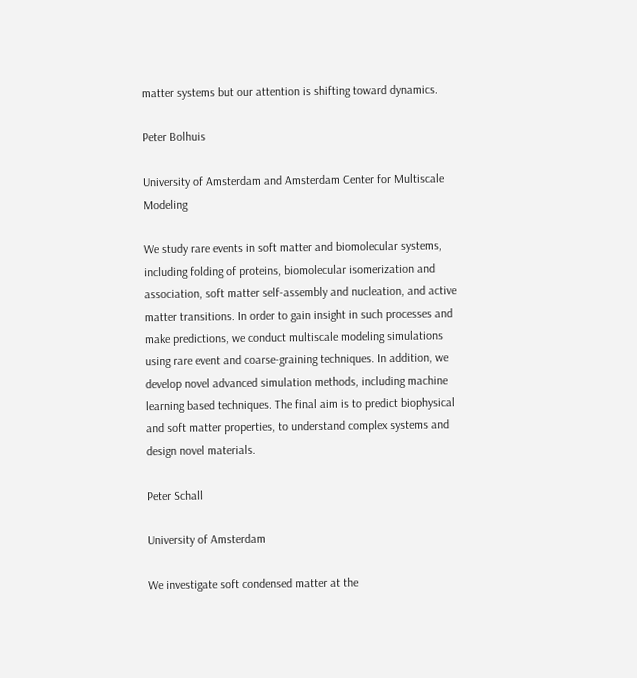matter systems but our attention is shifting toward dynamics.

Peter Bolhuis

University of Amsterdam and Amsterdam Center for Multiscale Modeling

We study rare events in soft matter and biomolecular systems, including folding of proteins, biomolecular isomerization and association, soft matter self-assembly and nucleation, and active matter transitions. In order to gain insight in such processes and make predictions, we conduct multiscale modeling simulations using rare event and coarse-graining techniques. In addition, we develop novel advanced simulation methods, including machine learning based techniques. The final aim is to predict biophysical and soft matter properties, to understand complex systems and design novel materials.

Peter Schall

University of Amsterdam

We investigate soft condensed matter at the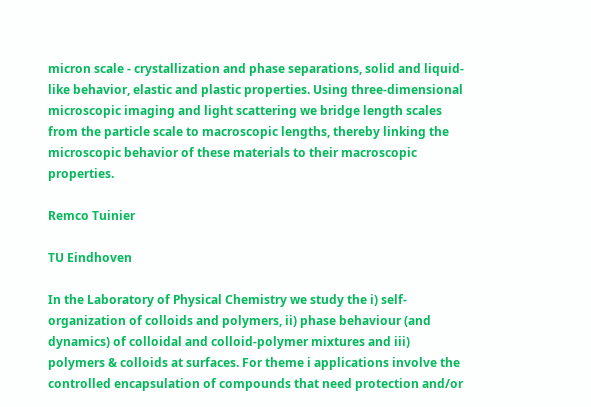micron scale - crystallization and phase separations, solid and liquid-like behavior, elastic and plastic properties. Using three-dimensional microscopic imaging and light scattering we bridge length scales from the particle scale to macroscopic lengths, thereby linking the microscopic behavior of these materials to their macroscopic properties.

Remco Tuinier

TU Eindhoven

In the Laboratory of Physical Chemistry we study the i) self-organization of colloids and polymers, ii) phase behaviour (and dynamics) of colloidal and colloid-polymer mixtures and iii) polymers & colloids at surfaces. For theme i applications involve the controlled encapsulation of compounds that need protection and/or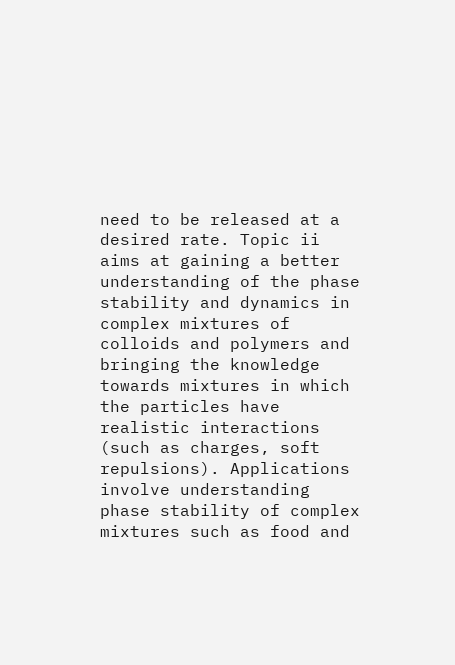need to be released at a desired rate. Topic ii aims at gaining a better understanding of the phase stability and dynamics in complex mixtures of colloids and polymers and bringing the knowledge towards mixtures in which the particles have realistic interactions (such as charges, soft repulsions). Applications involve understanding phase stability of complex mixtures such as food and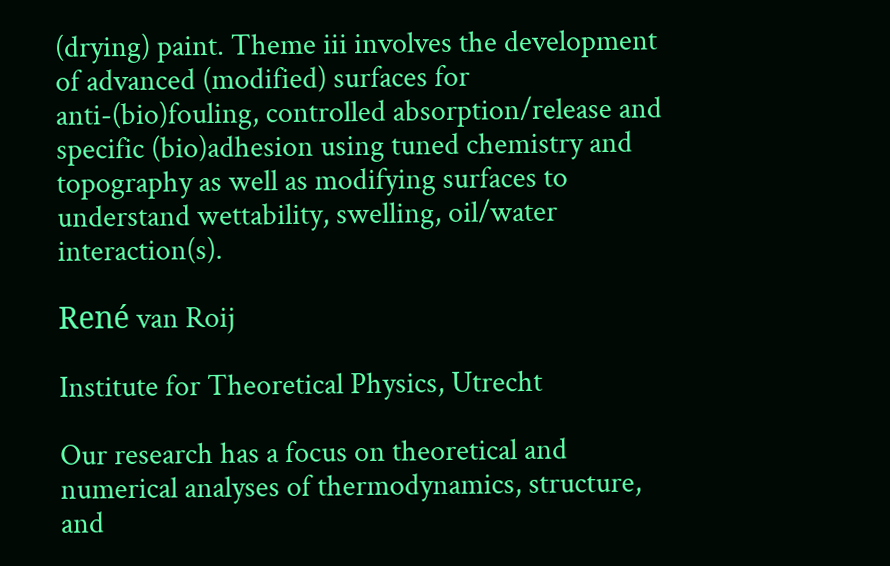(drying) paint. Theme iii involves the development of advanced (modified) surfaces for anti-(bio)fouling, controlled absorption/release and specific (bio)adhesion using tuned chemistry and topography as well as modifying surfaces to understand wettability, swelling, oil/water interaction(s).

René van Roij

Institute for Theoretical Physics, Utrecht

Our research has a focus on theoretical and numerical analyses of thermodynamics, structure, and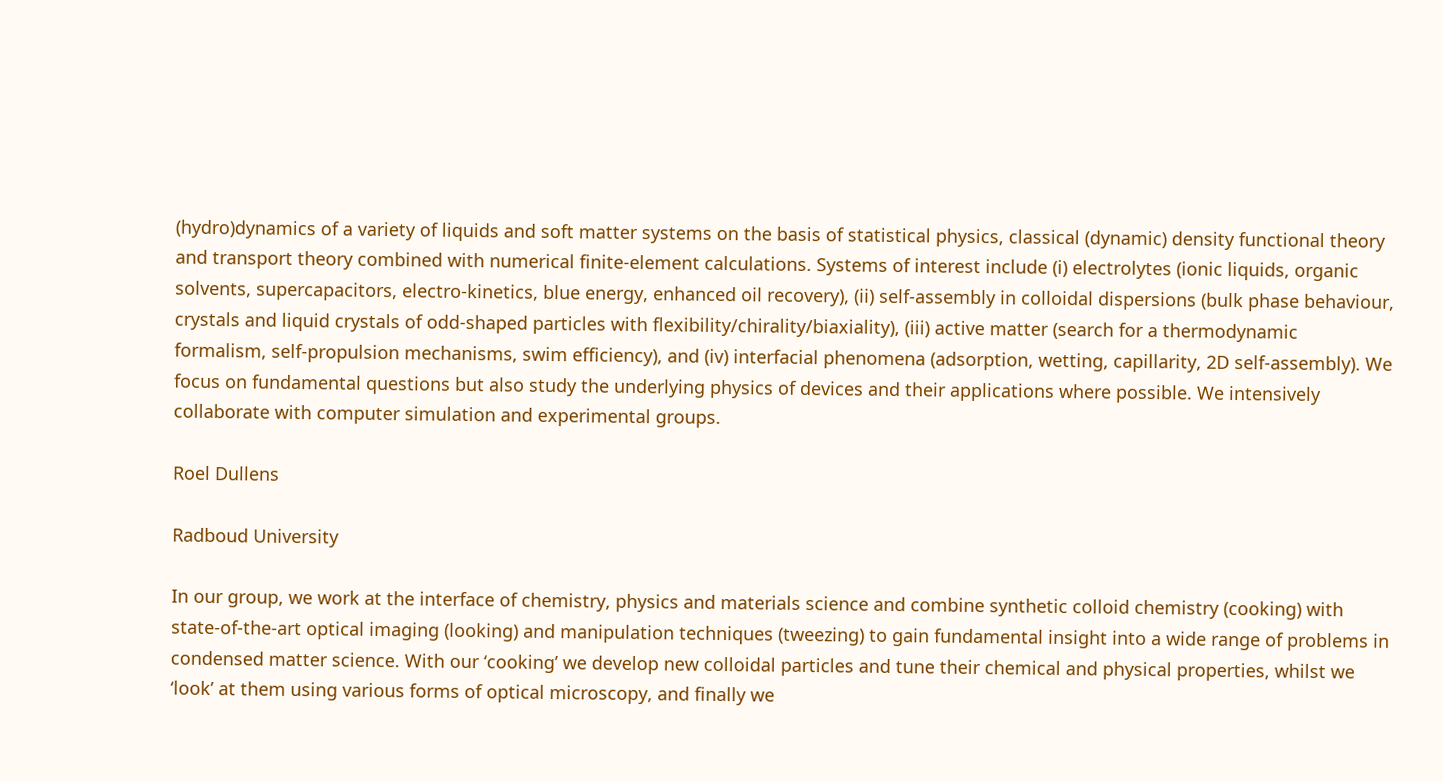(hydro)dynamics of a variety of liquids and soft matter systems on the basis of statistical physics, classical (dynamic) density functional theory and transport theory combined with numerical finite-element calculations. Systems of interest include (i) electrolytes (ionic liquids, organic solvents, supercapacitors, electro-kinetics, blue energy, enhanced oil recovery), (ii) self-assembly in colloidal dispersions (bulk phase behaviour, crystals and liquid crystals of odd-shaped particles with flexibility/chirality/biaxiality), (iii) active matter (search for a thermodynamic formalism, self-propulsion mechanisms, swim efficiency), and (iv) interfacial phenomena (adsorption, wetting, capillarity, 2D self-assembly). We focus on fundamental questions but also study the underlying physics of devices and their applications where possible. We intensively collaborate with computer simulation and experimental groups.

Roel Dullens

Radboud University

In our group, we work at the interface of chemistry, physics and materials science and combine synthetic colloid chemistry (cooking) with state-of-the-art optical imaging (looking) and manipulation techniques (tweezing) to gain fundamental insight into a wide range of problems in condensed matter science. With our ‘cooking’ we develop new colloidal particles and tune their chemical and physical properties, whilst we ‘look’ at them using various forms of optical microscopy, and finally we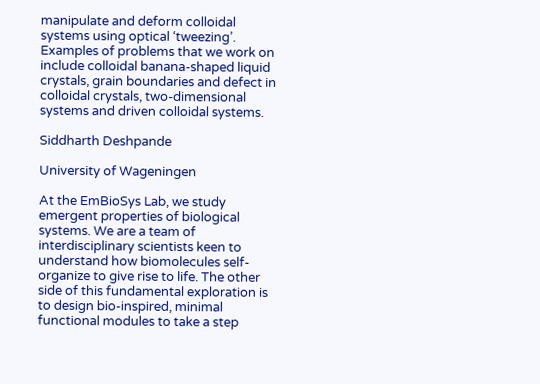manipulate and deform colloidal systems using optical ‘tweezing’. Examples of problems that we work on include colloidal banana-shaped liquid crystals, grain boundaries and defect in colloidal crystals, two-dimensional systems and driven colloidal systems.

Siddharth Deshpande

University of Wageningen

At the EmBioSys Lab, we study emergent properties of biological systems. We are a team of interdisciplinary scientists keen to understand how biomolecules self-organize to give rise to life. The other side of this fundamental exploration is to design bio-inspired, minimal functional modules to take a step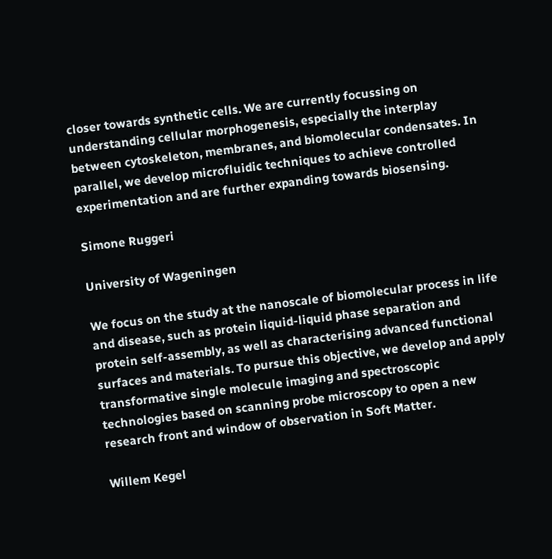closer towards synthetic cells. We are currently focussing on understanding cellular morphogenesis, especially the interplay between cytoskeleton, membranes, and biomolecular condensates. In parallel, we develop microfluidic techniques to achieve controlled experimentation and are further expanding towards biosensing.

Simone Ruggeri

University of Wageningen

We focus on the study at the nanoscale of biomolecular process in life and disease, such as protein liquid-liquid phase separation and protein self-assembly, as well as characterising advanced functional surfaces and materials. To pursue this objective, we develop and apply transformative single molecule imaging and spectroscopic technologies based on scanning probe microscopy to open a new research front and window of observation in Soft Matter.

Willem Kegel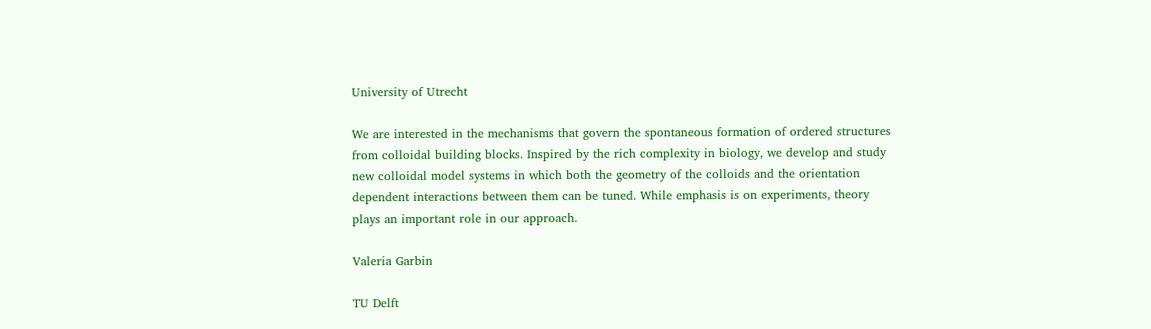University of Utrecht

We are interested in the mechanisms that govern the spontaneous formation of ordered structures from colloidal building blocks. Inspired by the rich complexity in biology, we develop and study new colloidal model systems in which both the geometry of the colloids and the orientation dependent interactions between them can be tuned. While emphasis is on experiments, theory plays an important role in our approach.

Valeria Garbin

TU Delft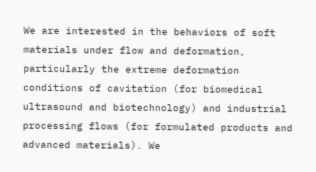We are interested in the behaviors of soft materials under flow and deformation, particularly the extreme deformation conditions of cavitation (for biomedical ultrasound and biotechnology) and industrial processing flows (for formulated products and advanced materials). We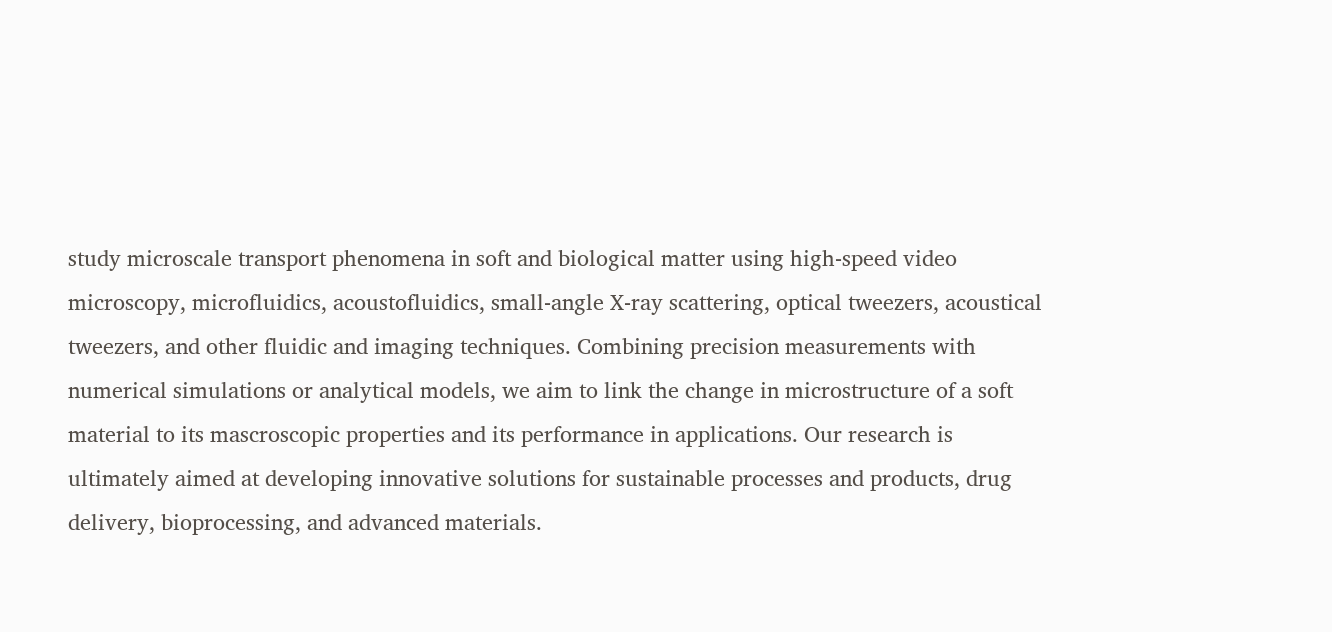study microscale transport phenomena in soft and biological matter using high-speed video microscopy, microfluidics, acoustofluidics, small-angle X-ray scattering, optical tweezers, acoustical tweezers, and other fluidic and imaging techniques. Combining precision measurements with numerical simulations or analytical models, we aim to link the change in microstructure of a soft material to its mascroscopic properties and its performance in applications. Our research is ultimately aimed at developing innovative solutions for sustainable processes and products, drug delivery, bioprocessing, and advanced materials.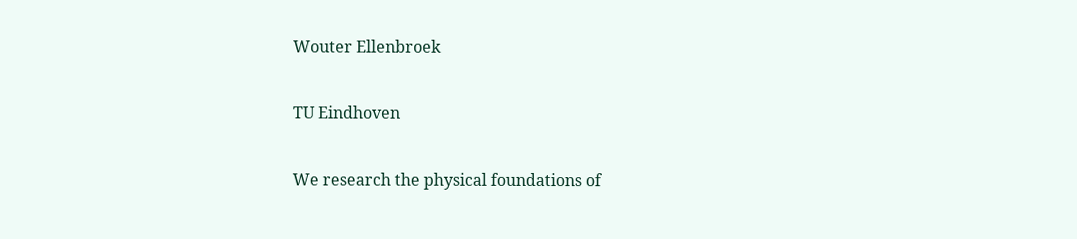Wouter Ellenbroek

TU Eindhoven

We research the physical foundations of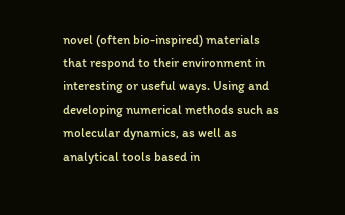novel (often bio-inspired) materials that respond to their environment in interesting or useful ways. Using and developing numerical methods such as molecular dynamics, as well as analytical tools based in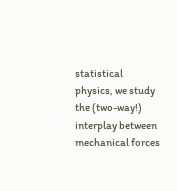statistical physics, we study the (two-way!) interplay between mechanical forces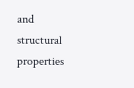and structural properties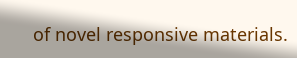of novel responsive materials.